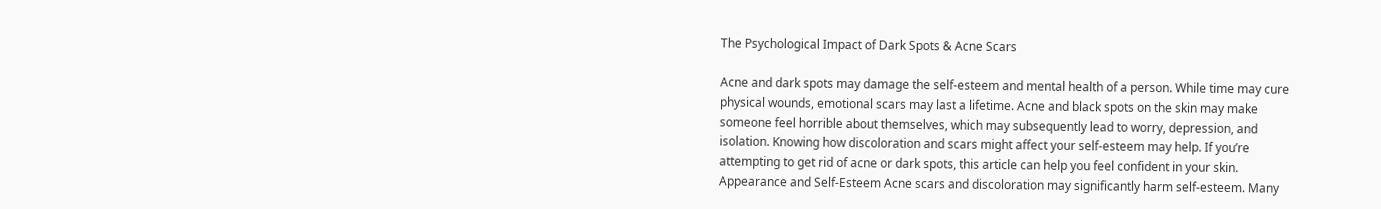The Psychological Impact of Dark Spots & Acne Scars

Acne and dark spots may damage the self-esteem and mental health of a person. While time may cure physical wounds, emotional scars may last a lifetime. Acne and black spots on the skin may make someone feel horrible about themselves, which may subsequently lead to worry, depression, and isolation. Knowing how discoloration and scars might affect your self-esteem may help. If you’re attempting to get rid of acne or dark spots, this article can help you feel confident in your skin. Appearance and Self-Esteem Acne scars and discoloration may significantly harm self-esteem. Many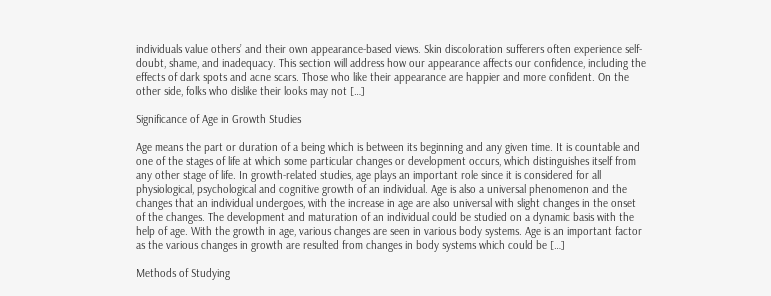individuals value others’ and their own appearance-based views. Skin discoloration sufferers often experience self-doubt, shame, and inadequacy. This section will address how our appearance affects our confidence, including the effects of dark spots and acne scars. Those who like their appearance are happier and more confident. On the other side, folks who dislike their looks may not […]

Significance of Age in Growth Studies

Age means the part or duration of a being which is between its beginning and any given time. It is countable and one of the stages of life at which some particular changes or development occurs, which distinguishes itself from any other stage of life. In growth-related studies, age plays an important role since it is considered for all physiological, psychological and cognitive growth of an individual. Age is also a universal phenomenon and the changes that an individual undergoes, with the increase in age are also universal with slight changes in the onset of the changes. The development and maturation of an individual could be studied on a dynamic basis with the help of age. With the growth in age, various changes are seen in various body systems. Age is an important factor as the various changes in growth are resulted from changes in body systems which could be […]

Methods of Studying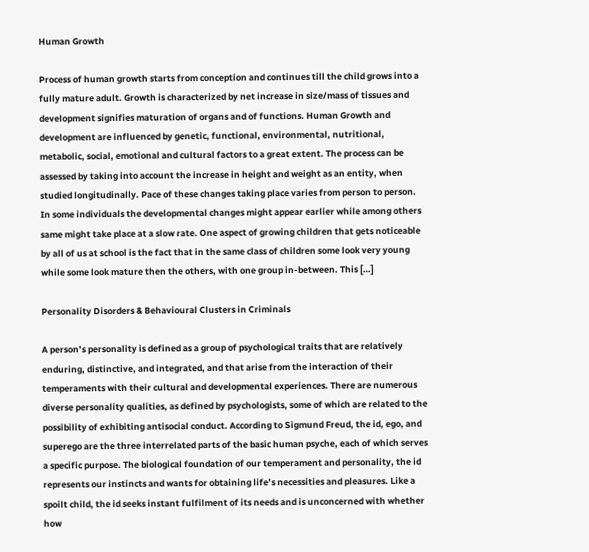Human Growth

Process of human growth starts from conception and continues till the child grows into a fully mature adult. Growth is characterized by net increase in size/mass of tissues and development signifies maturation of organs and of functions. Human Growth and development are influenced by genetic, functional, environmental, nutritional, metabolic, social, emotional and cultural factors to a great extent. The process can be assessed by taking into account the increase in height and weight as an entity, when studied longitudinally. Pace of these changes taking place varies from person to person. In some individuals the developmental changes might appear earlier while among others same might take place at a slow rate. One aspect of growing children that gets noticeable by all of us at school is the fact that in the same class of children some look very young while some look mature then the others, with one group in-between. This […]

Personality Disorders & Behavioural Clusters in Criminals

A person’s personality is defined as a group of psychological traits that are relatively enduring, distinctive, and integrated, and that arise from the interaction of their temperaments with their cultural and developmental experiences. There are numerous diverse personality qualities, as defined by psychologists, some of which are related to the possibility of exhibiting antisocial conduct. According to Sigmund Freud, the id, ego, and superego are the three interrelated parts of the basic human psyche, each of which serves a specific purpose. The biological foundation of our temperament and personality, the id represents our instincts and wants for obtaining life’s necessities and pleasures. Like a spoilt child, the id seeks instant fulfilment of its needs and is unconcerned with whether how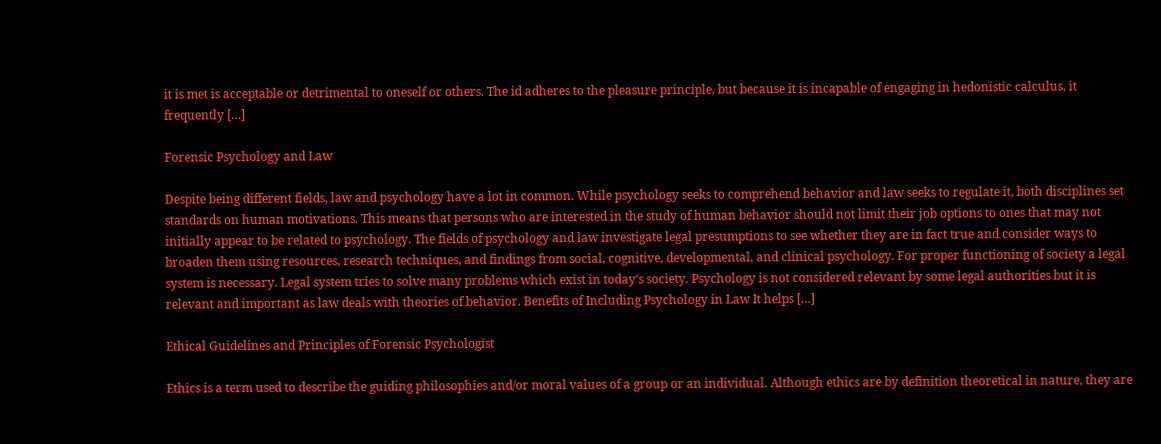it is met is acceptable or detrimental to oneself or others. The id adheres to the pleasure principle, but because it is incapable of engaging in hedonistic calculus, it frequently […]

Forensic Psychology and Law

Despite being different fields, law and psychology have a lot in common. While psychology seeks to comprehend behavior and law seeks to regulate it, both disciplines set standards on human motivations. This means that persons who are interested in the study of human behavior should not limit their job options to ones that may not initially appear to be related to psychology. The fields of psychology and law investigate legal presumptions to see whether they are in fact true and consider ways to broaden them using resources, research techniques, and findings from social, cognitive, developmental, and clinical psychology. For proper functioning of society a legal system is necessary. Legal system tries to solve many problems which exist in today‘s society. Psychology is not considered relevant by some legal authorities but it is relevant and important as law deals with theories of behavior. Benefits of Including Psychology in Law It helps […]

Ethical Guidelines and Principles of Forensic Psychologist

Ethics is a term used to describe the guiding philosophies and/or moral values of a group or an individual. Although ethics are by definition theoretical in nature, they are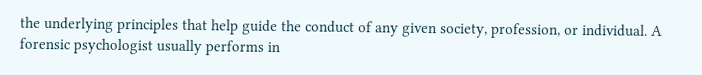the underlying principles that help guide the conduct of any given society, profession, or individual. A forensic psychologist usually performs in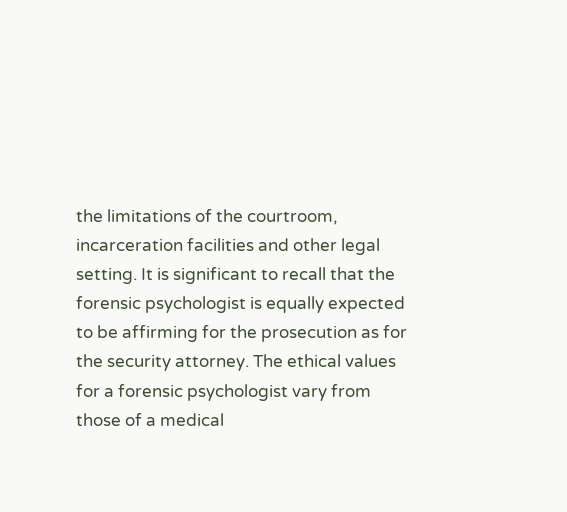the limitations of the courtroom, incarceration facilities and other legal setting. It is significant to recall that the forensic psychologist is equally expected to be affirming for the prosecution as for the security attorney. The ethical values for a forensic psychologist vary from those of a medical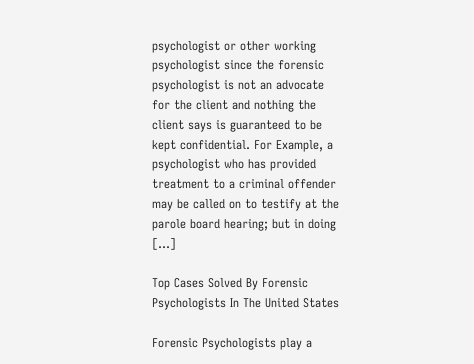psychologist or other working psychologist since the forensic psychologist is not an advocate for the client and nothing the client says is guaranteed to be kept confidential. For Example, a psychologist who has provided treatment to a criminal offender may be called on to testify at the parole board hearing; but in doing […]

Top Cases Solved By Forensic Psychologists In The United States

Forensic Psychologists play a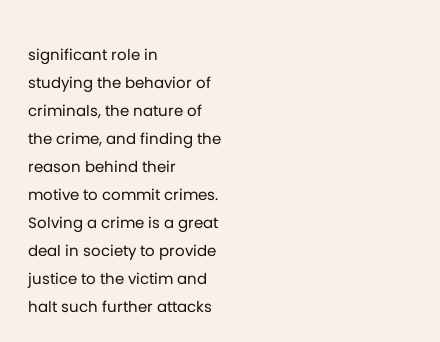significant role in studying the behavior of criminals, the nature of the crime, and finding the reason behind their motive to commit crimes. Solving a crime is a great deal in society to provide justice to the victim and halt such further attacks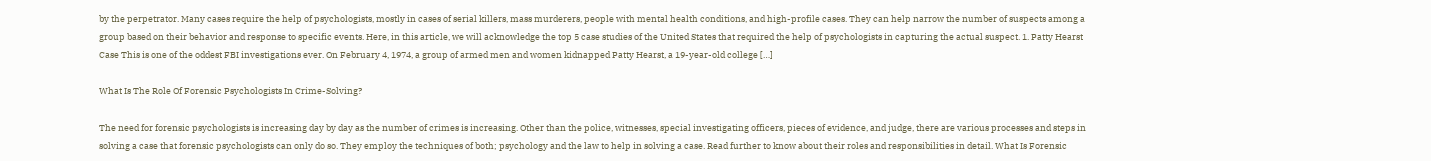by the perpetrator. Many cases require the help of psychologists, mostly in cases of serial killers, mass murderers, people with mental health conditions, and high-profile cases. They can help narrow the number of suspects among a group based on their behavior and response to specific events. Here, in this article, we will acknowledge the top 5 case studies of the United States that required the help of psychologists in capturing the actual suspect. 1. Patty Hearst Case This is one of the oddest FBI investigations ever. On February 4, 1974, a group of armed men and women kidnapped Patty Hearst, a 19-year-old college […]

What Is The Role Of Forensic Psychologists In Crime-Solving?

The need for forensic psychologists is increasing day by day as the number of crimes is increasing. Other than the police, witnesses, special investigating officers, pieces of evidence, and judge, there are various processes and steps in solving a case that forensic psychologists can only do so. They employ the techniques of both; psychology and the law to help in solving a case. Read further to know about their roles and responsibilities in detail. What Is Forensic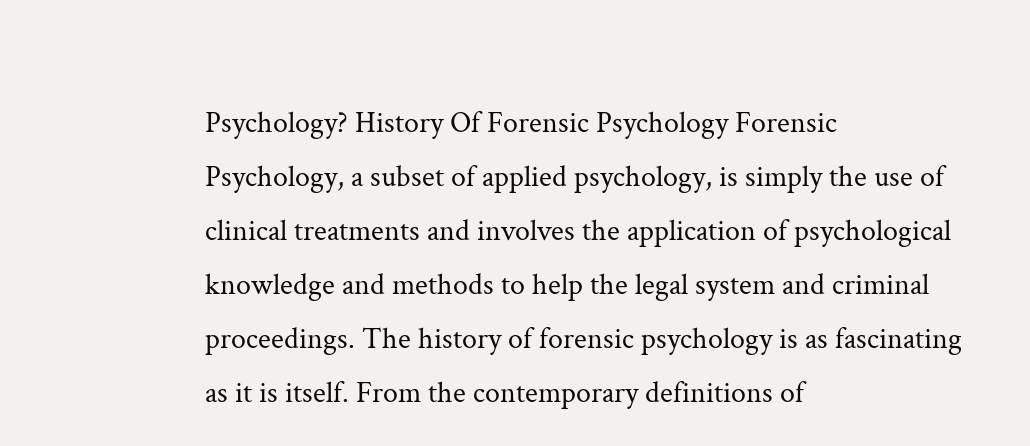Psychology? History Of Forensic Psychology Forensic Psychology, a subset of applied psychology, is simply the use of clinical treatments and involves the application of psychological knowledge and methods to help the legal system and criminal proceedings. The history of forensic psychology is as fascinating as it is itself. From the contemporary definitions of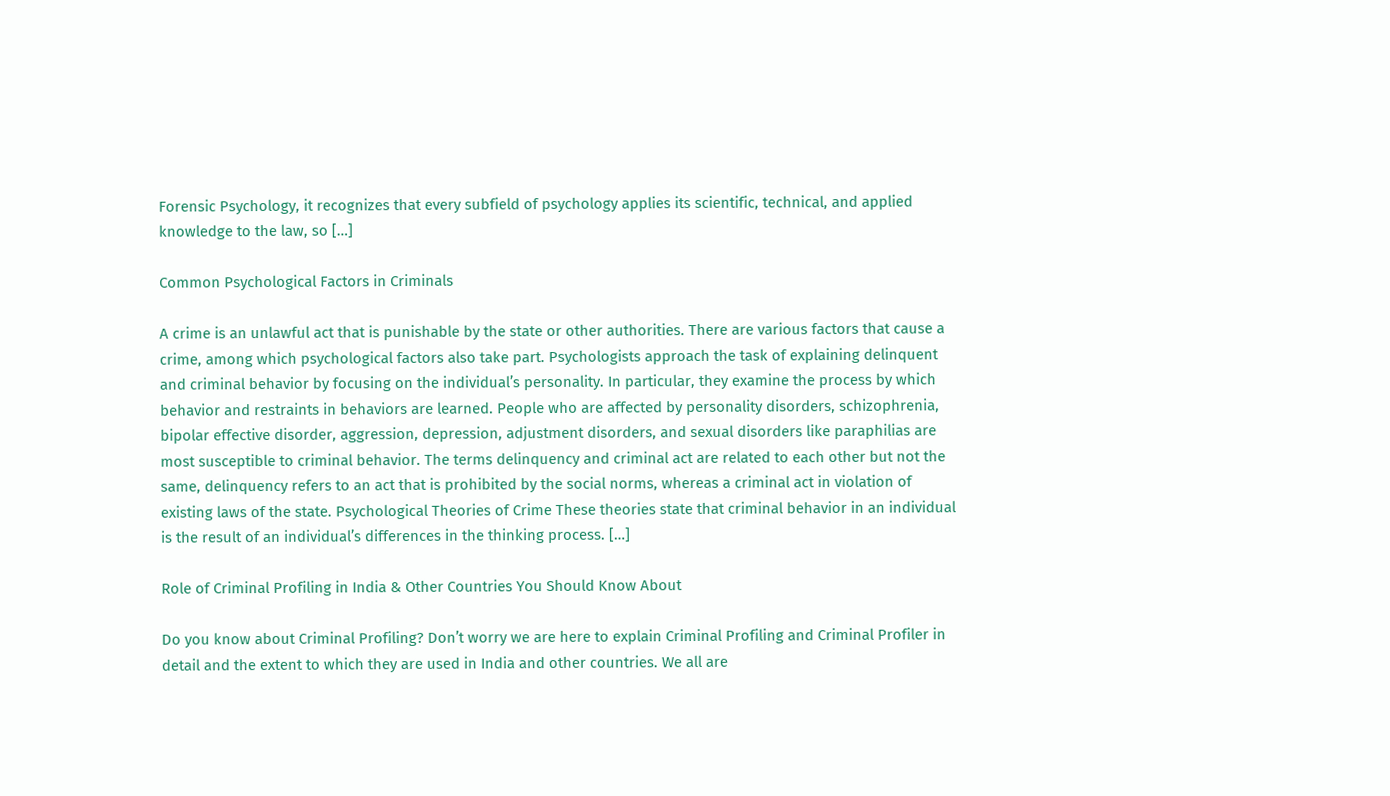Forensic Psychology, it recognizes that every subfield of psychology applies its scientific, technical, and applied knowledge to the law, so […]

Common Psychological Factors in Criminals

A crime is an unlawful act that is punishable by the state or other authorities. There are various factors that cause a crime, among which psychological factors also take part. Psychologists approach the task of explaining delinquent and criminal behavior by focusing on the individual’s personality. In particular, they examine the process by which behavior and restraints in behaviors are learned. People who are affected by personality disorders, schizophrenia, bipolar effective disorder, aggression, depression, adjustment disorders, and sexual disorders like paraphilias are most susceptible to criminal behavior. The terms delinquency and criminal act are related to each other but not the same, delinquency refers to an act that is prohibited by the social norms, whereas a criminal act in violation of existing laws of the state. Psychological Theories of Crime These theories state that criminal behavior in an individual is the result of an individual’s differences in the thinking process. […]

Role of Criminal Profiling in India & Other Countries You Should Know About

Do you know about Criminal Profiling? Don’t worry we are here to explain Criminal Profiling and Criminal Profiler in detail and the extent to which they are used in India and other countries. We all are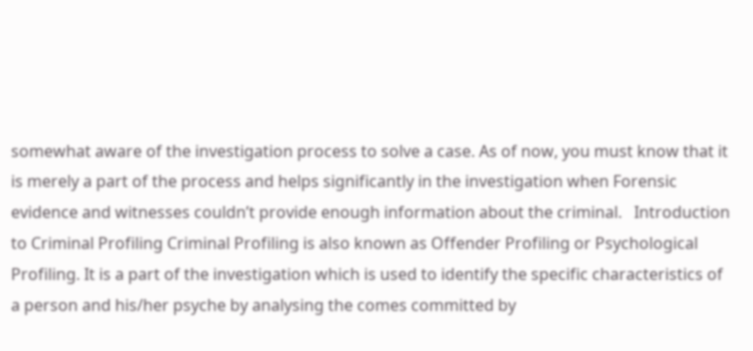somewhat aware of the investigation process to solve a case. As of now, you must know that it is merely a part of the process and helps significantly in the investigation when Forensic evidence and witnesses couldn’t provide enough information about the criminal.   Introduction to Criminal Profiling Criminal Profiling is also known as Offender Profiling or Psychological Profiling. It is a part of the investigation which is used to identify the specific characteristics of a person and his/her psyche by analysing the comes committed by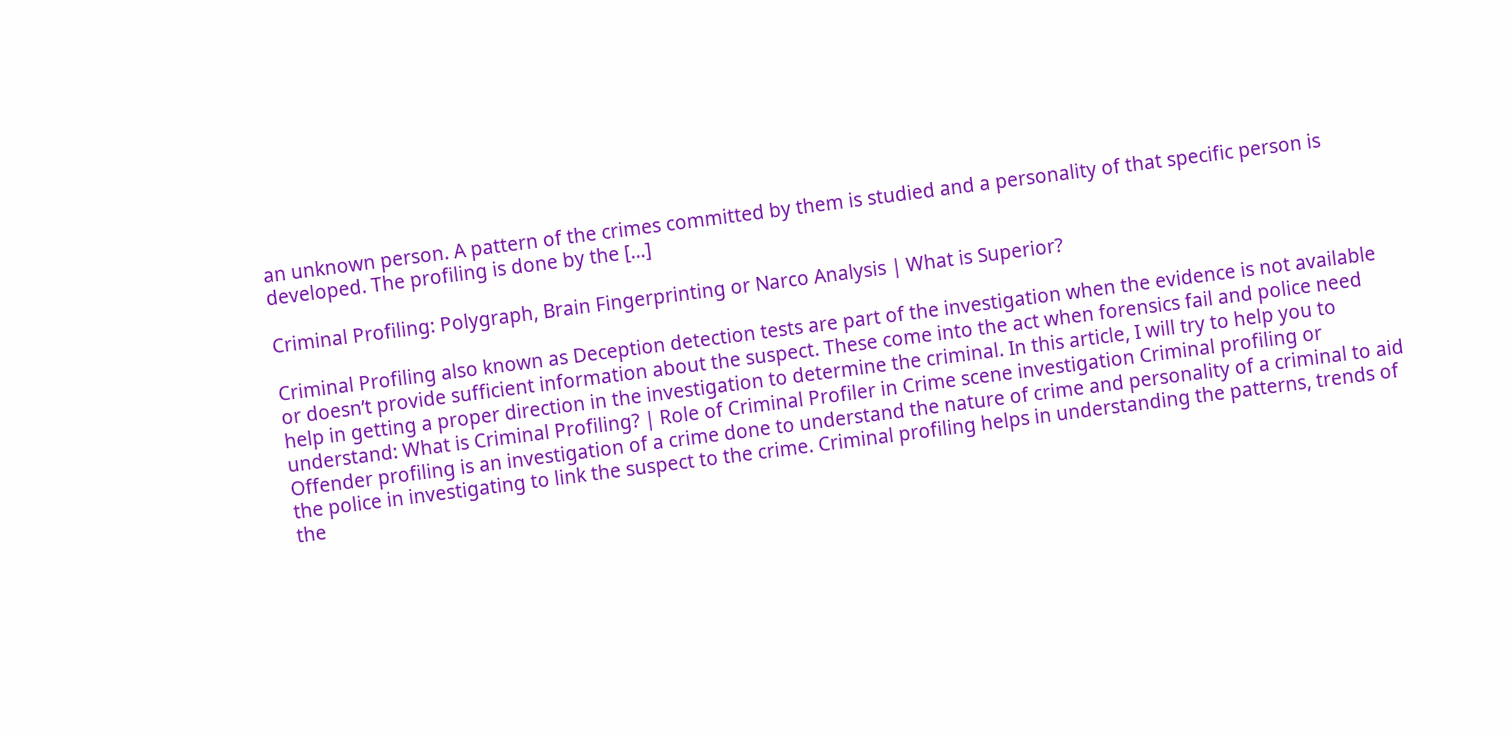an unknown person. A pattern of the crimes committed by them is studied and a personality of that specific person is developed. The profiling is done by the […]

Criminal Profiling: Polygraph, Brain Fingerprinting or Narco Analysis | What is Superior?

Criminal Profiling also known as Deception detection tests are part of the investigation when the evidence is not available or doesn’t provide sufficient information about the suspect. These come into the act when forensics fail and police need help in getting a proper direction in the investigation to determine the criminal. In this article, I will try to help you to understand: What is Criminal Profiling? | Role of Criminal Profiler in Crime scene investigation Criminal profiling or Offender profiling is an investigation of a crime done to understand the nature of crime and personality of a criminal to aid the police in investigating to link the suspect to the crime. Criminal profiling helps in understanding the patterns, trends of the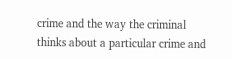crime and the way the criminal thinks about a particular crime and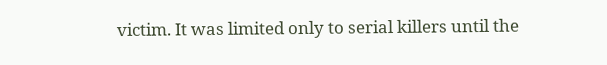victim. It was limited only to serial killers until the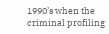1990’s when the criminal profiling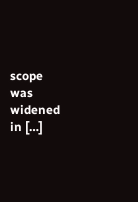scope was widened in […]